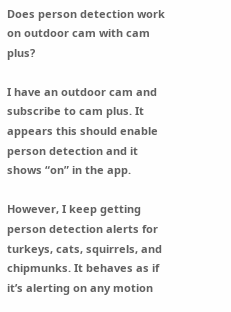Does person detection work on outdoor cam with cam plus?

I have an outdoor cam and subscribe to cam plus. It appears this should enable person detection and it shows “on” in the app.

However, I keep getting person detection alerts for turkeys, cats, squirrels, and chipmunks. It behaves as if it’s alerting on any motion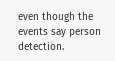even though the events say person detection.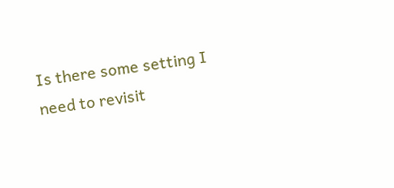Is there some setting I need to revisit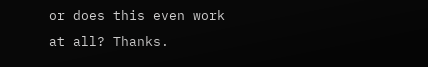or does this even work at all? Thanks.